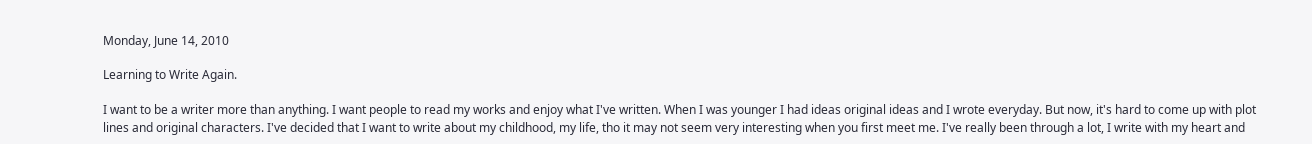Monday, June 14, 2010

Learning to Write Again.

I want to be a writer more than anything. I want people to read my works and enjoy what I've written. When I was younger I had ideas original ideas and I wrote everyday. But now, it's hard to come up with plot lines and original characters. I've decided that I want to write about my childhood, my life, tho it may not seem very interesting when you first meet me. I've really been through a lot, I write with my heart and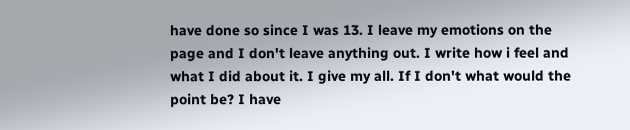have done so since I was 13. I leave my emotions on the page and I don't leave anything out. I write how i feel and what I did about it. I give my all. If I don't what would the point be? I have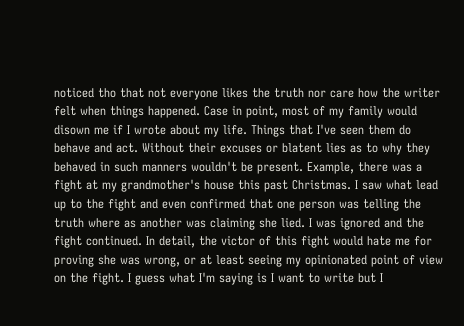noticed tho that not everyone likes the truth nor care how the writer felt when things happened. Case in point, most of my family would disown me if I wrote about my life. Things that I've seen them do behave and act. Without their excuses or blatent lies as to why they behaved in such manners wouldn't be present. Example, there was a fight at my grandmother's house this past Christmas. I saw what lead up to the fight and even confirmed that one person was telling the truth where as another was claiming she lied. I was ignored and the fight continued. In detail, the victor of this fight would hate me for proving she was wrong, or at least seeing my opinionated point of view on the fight. I guess what I'm saying is I want to write but I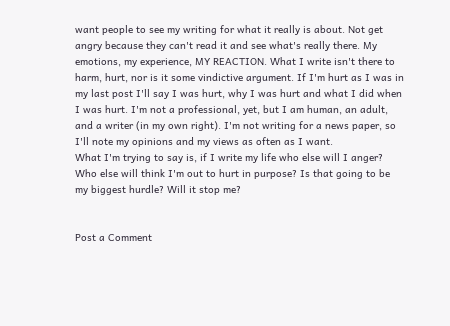want people to see my writing for what it really is about. Not get angry because they can't read it and see what's really there. My emotions, my experience, MY REACTION. What I write isn't there to harm, hurt, nor is it some vindictive argument. If I'm hurt as I was in my last post I'll say I was hurt, why I was hurt and what I did when I was hurt. I'm not a professional, yet, but I am human, an adult, and a writer (in my own right). I'm not writing for a news paper, so I'll note my opinions and my views as often as I want.
What I'm trying to say is, if I write my life who else will I anger? Who else will think I'm out to hurt in purpose? Is that going to be my biggest hurdle? Will it stop me?


Post a Comment